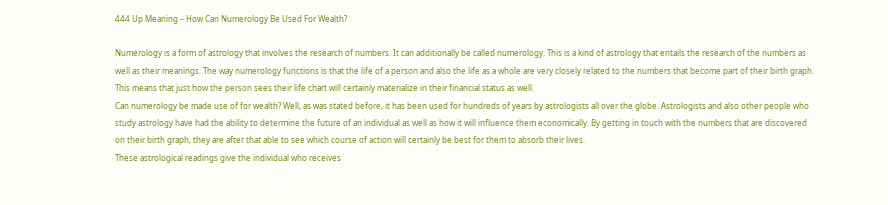444 Up Meaning – How Can Numerology Be Used For Wealth?

Numerology is a form of astrology that involves the research of numbers. It can additionally be called numerology. This is a kind of astrology that entails the research of the numbers as well as their meanings. The way numerology functions is that the life of a person and also the life as a whole are very closely related to the numbers that become part of their birth graph. This means that just how the person sees their life chart will certainly materialize in their financial status as well.
Can numerology be made use of for wealth? Well, as was stated before, it has been used for hundreds of years by astrologists all over the globe. Astrologists and also other people who study astrology have had the ability to determine the future of an individual as well as how it will influence them economically. By getting in touch with the numbers that are discovered on their birth graph, they are after that able to see which course of action will certainly be best for them to absorb their lives.
These astrological readings give the individual who receives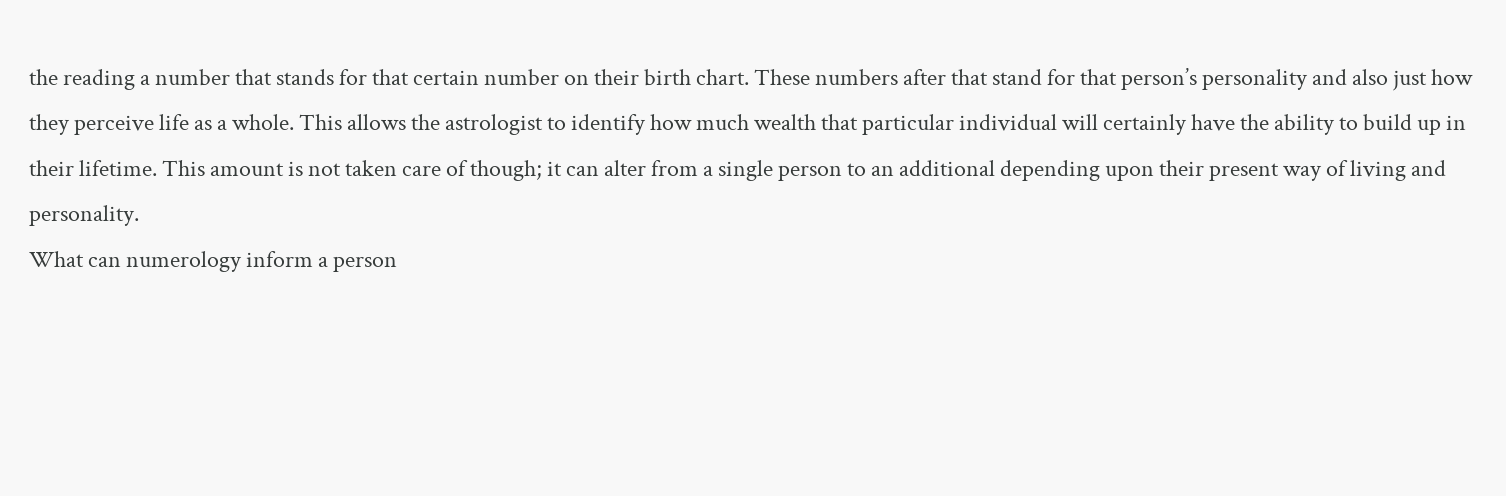the reading a number that stands for that certain number on their birth chart. These numbers after that stand for that person’s personality and also just how they perceive life as a whole. This allows the astrologist to identify how much wealth that particular individual will certainly have the ability to build up in their lifetime. This amount is not taken care of though; it can alter from a single person to an additional depending upon their present way of living and personality.
What can numerology inform a person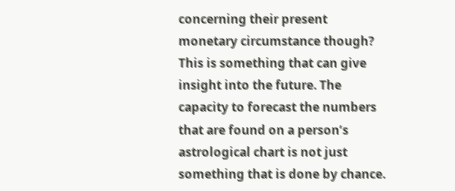concerning their present monetary circumstance though? This is something that can give insight into the future. The capacity to forecast the numbers that are found on a person’s astrological chart is not just something that is done by chance.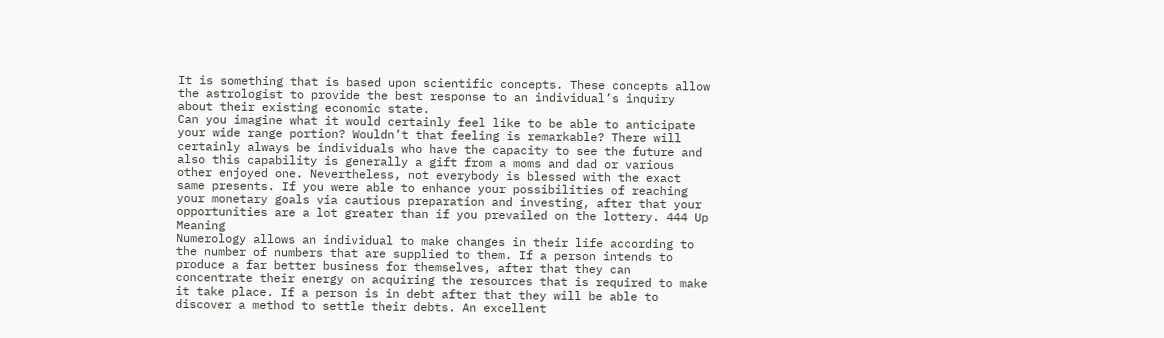It is something that is based upon scientific concepts. These concepts allow the astrologist to provide the best response to an individual’s inquiry about their existing economic state.
Can you imagine what it would certainly feel like to be able to anticipate your wide range portion? Wouldn’t that feeling is remarkable? There will certainly always be individuals who have the capacity to see the future and also this capability is generally a gift from a moms and dad or various other enjoyed one. Nevertheless, not everybody is blessed with the exact same presents. If you were able to enhance your possibilities of reaching your monetary goals via cautious preparation and investing, after that your opportunities are a lot greater than if you prevailed on the lottery. 444 Up Meaning
Numerology allows an individual to make changes in their life according to the number of numbers that are supplied to them. If a person intends to produce a far better business for themselves, after that they can concentrate their energy on acquiring the resources that is required to make it take place. If a person is in debt after that they will be able to discover a method to settle their debts. An excellent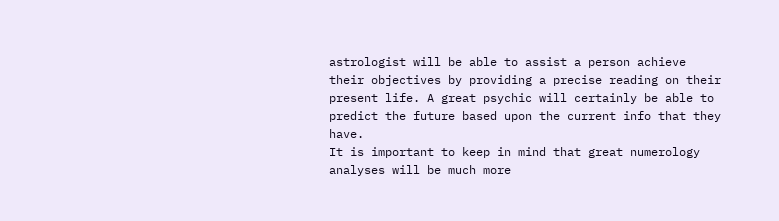astrologist will be able to assist a person achieve their objectives by providing a precise reading on their present life. A great psychic will certainly be able to predict the future based upon the current info that they have.
It is important to keep in mind that great numerology analyses will be much more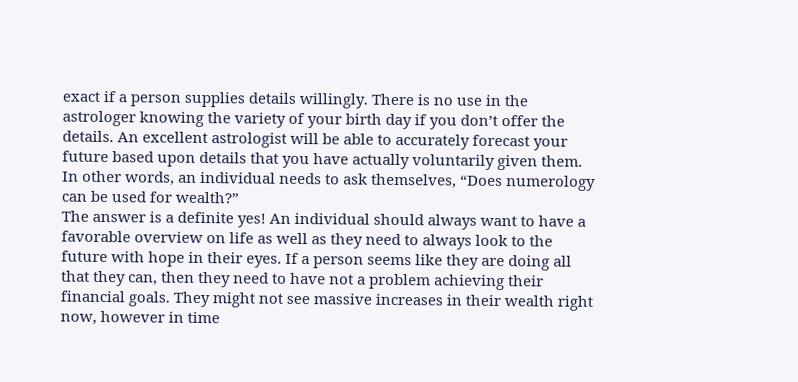exact if a person supplies details willingly. There is no use in the astrologer knowing the variety of your birth day if you don’t offer the details. An excellent astrologist will be able to accurately forecast your future based upon details that you have actually voluntarily given them. In other words, an individual needs to ask themselves, “Does numerology can be used for wealth?”
The answer is a definite yes! An individual should always want to have a favorable overview on life as well as they need to always look to the future with hope in their eyes. If a person seems like they are doing all that they can, then they need to have not a problem achieving their financial goals. They might not see massive increases in their wealth right now, however in time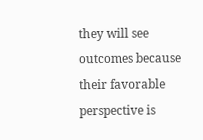they will see outcomes because their favorable perspective is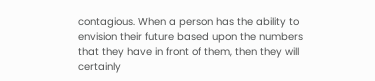contagious. When a person has the ability to envision their future based upon the numbers that they have in front of them, then they will certainly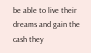be able to live their dreams and gain the cash they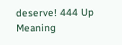deserve! 444 Up Meaning